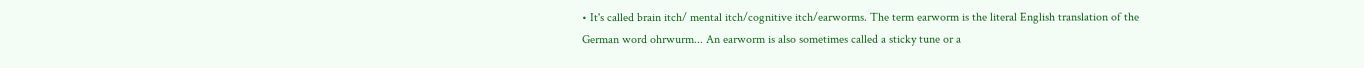• It's called brain itch/ mental itch/cognitive itch/earworms. The term earworm is the literal English translation of the German word ohrwurm... An earworm is also sometimes called a sticky tune or a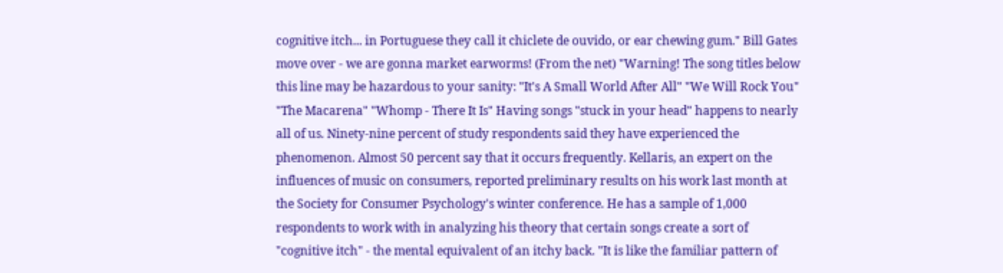cognitive itch... in Portuguese they call it chiclete de ouvido, or ear chewing gum." Bill Gates move over - we are gonna market earworms! (From the net) "Warning! The song titles below this line may be hazardous to your sanity: "It's A Small World After All" "We Will Rock You" "The Macarena" "Whomp - There It Is" Having songs "stuck in your head" happens to nearly all of us. Ninety-nine percent of study respondents said they have experienced the phenomenon. Almost 50 percent say that it occurs frequently. Kellaris, an expert on the influences of music on consumers, reported preliminary results on his work last month at the Society for Consumer Psychology's winter conference. He has a sample of 1,000 respondents to work with in analyzing his theory that certain songs create a sort of "cognitive itch" - the mental equivalent of an itchy back. "It is like the familiar pattern of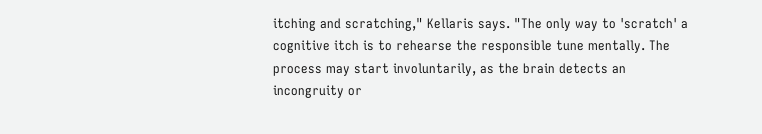itching and scratching," Kellaris says. "The only way to 'scratch' a cognitive itch is to rehearse the responsible tune mentally. The process may start involuntarily, as the brain detects an incongruity or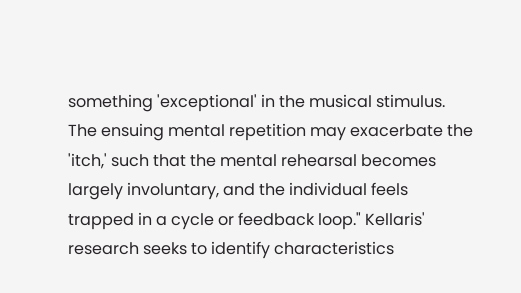something 'exceptional' in the musical stimulus. The ensuing mental repetition may exacerbate the 'itch,' such that the mental rehearsal becomes largely involuntary, and the individual feels trapped in a cycle or feedback loop." Kellaris' research seeks to identify characteristics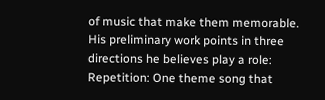of music that make them memorable. His preliminary work points in three directions he believes play a role: Repetition: One theme song that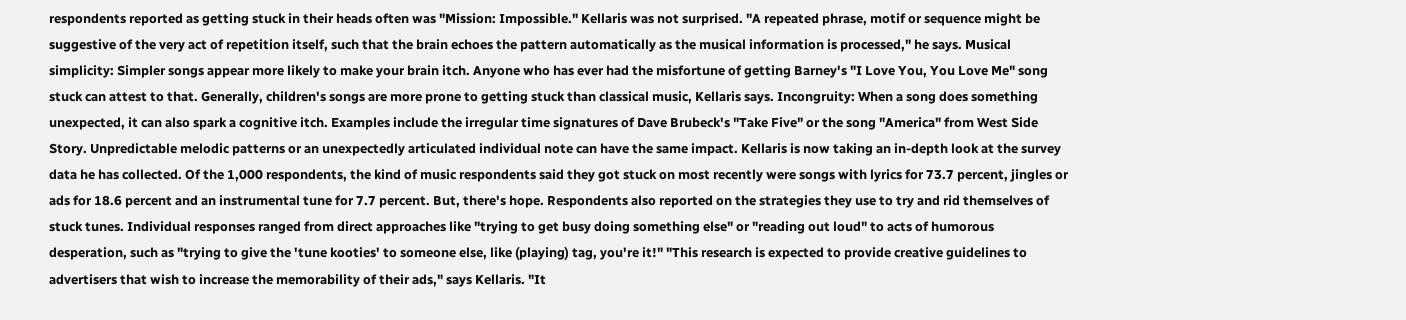respondents reported as getting stuck in their heads often was "Mission: Impossible." Kellaris was not surprised. "A repeated phrase, motif or sequence might be suggestive of the very act of repetition itself, such that the brain echoes the pattern automatically as the musical information is processed," he says. Musical simplicity: Simpler songs appear more likely to make your brain itch. Anyone who has ever had the misfortune of getting Barney's "I Love You, You Love Me" song stuck can attest to that. Generally, children's songs are more prone to getting stuck than classical music, Kellaris says. Incongruity: When a song does something unexpected, it can also spark a cognitive itch. Examples include the irregular time signatures of Dave Brubeck's "Take Five" or the song "America" from West Side Story. Unpredictable melodic patterns or an unexpectedly articulated individual note can have the same impact. Kellaris is now taking an in-depth look at the survey data he has collected. Of the 1,000 respondents, the kind of music respondents said they got stuck on most recently were songs with lyrics for 73.7 percent, jingles or ads for 18.6 percent and an instrumental tune for 7.7 percent. But, there's hope. Respondents also reported on the strategies they use to try and rid themselves of stuck tunes. Individual responses ranged from direct approaches like "trying to get busy doing something else" or "reading out loud" to acts of humorous desperation, such as "trying to give the 'tune kooties' to someone else, like (playing) tag, you're it!" "This research is expected to provide creative guidelines to advertisers that wish to increase the memorability of their ads," says Kellaris. "It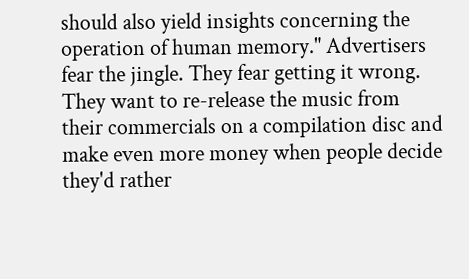should also yield insights concerning the operation of human memory." Advertisers fear the jingle. They fear getting it wrong. They want to re-release the music from their commercials on a compilation disc and make even more money when people decide they'd rather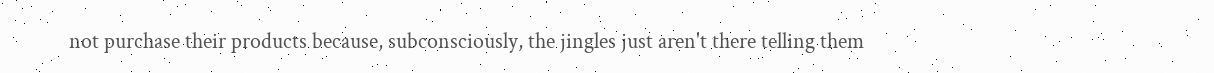not purchase their products because, subconsciously, the jingles just aren't there telling them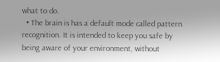what to do.
  • The brain is has a default mode called pattern recognition. It is intended to keep you safe by being aware of your environment, without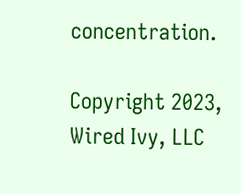concentration.

Copyright 2023, Wired Ivy, LLC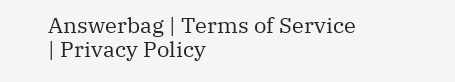Answerbag | Terms of Service | Privacy Policy